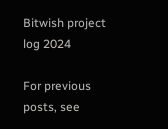Bitwish project log 2024

For previous posts, see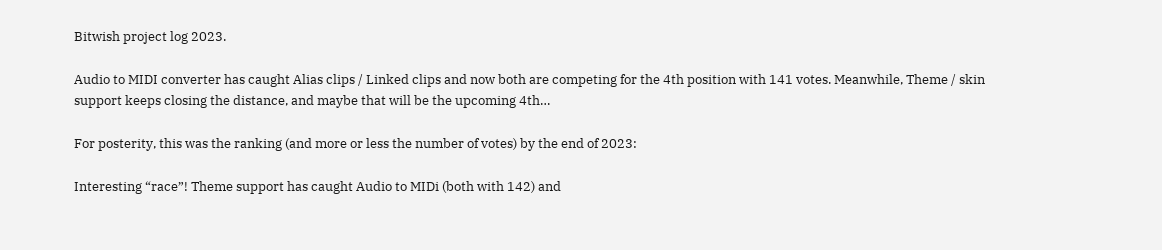Bitwish project log 2023.

Audio to MIDI converter has caught Alias clips / Linked clips and now both are competing for the 4th position with 141 votes. Meanwhile, Theme / skin support keeps closing the distance, and maybe that will be the upcoming 4th…

For posterity, this was the ranking (and more or less the number of votes) by the end of 2023:

Interesting “race”! Theme support has caught Audio to MIDi (both with 142) and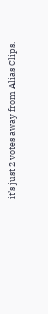it’s just 2 votes away from Alias Clips.